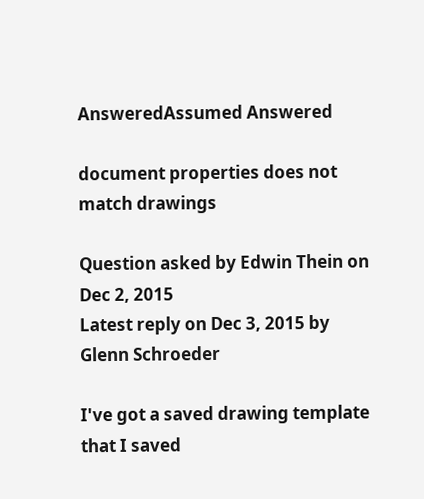AnsweredAssumed Answered

document properties does not match drawings

Question asked by Edwin Thein on Dec 2, 2015
Latest reply on Dec 3, 2015 by Glenn Schroeder

I've got a saved drawing template that I saved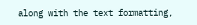along with the text formatting,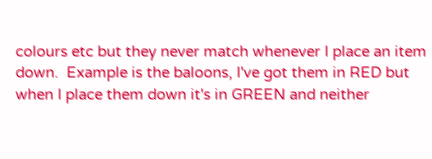colours etc but they never match whenever I place an item down.  Example is the baloons, I've got them in RED but when I place them down it's in GREEN and neither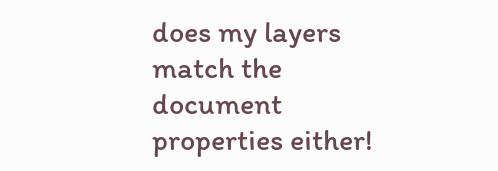does my layers match the document properties either!